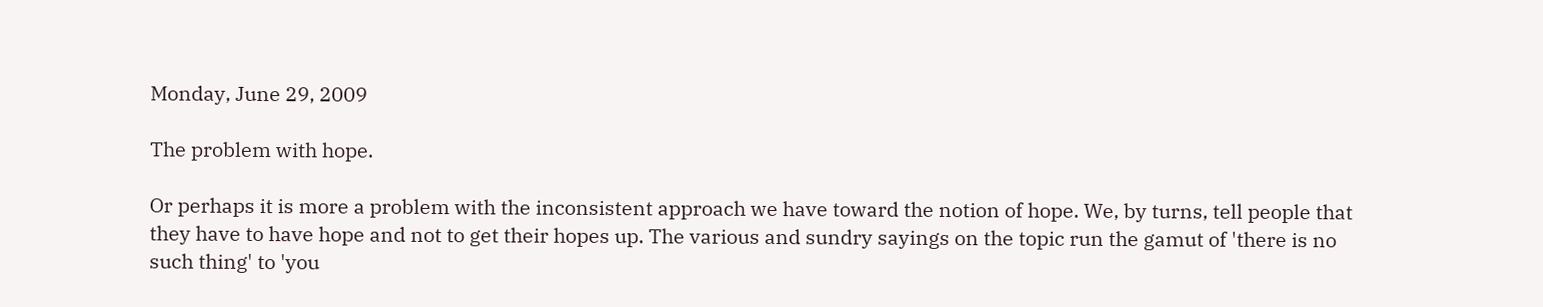Monday, June 29, 2009

The problem with hope.

Or perhaps it is more a problem with the inconsistent approach we have toward the notion of hope. We, by turns, tell people that they have to have hope and not to get their hopes up. The various and sundry sayings on the topic run the gamut of 'there is no such thing' to 'you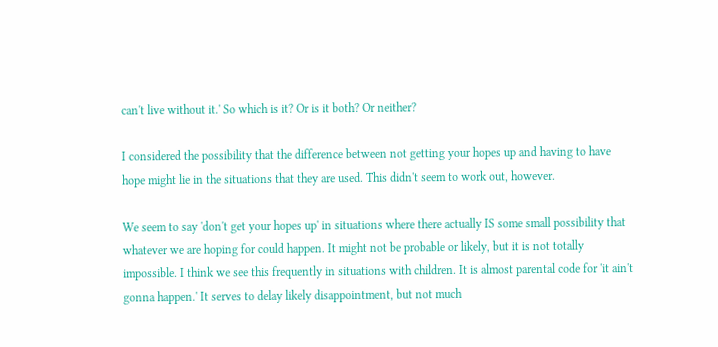can't live without it.' So which is it? Or is it both? Or neither?

I considered the possibility that the difference between not getting your hopes up and having to have hope might lie in the situations that they are used. This didn't seem to work out, however.

We seem to say 'don't get your hopes up' in situations where there actually IS some small possibility that whatever we are hoping for could happen. It might not be probable or likely, but it is not totally impossible. I think we see this frequently in situations with children. It is almost parental code for 'it ain't gonna happen.' It serves to delay likely disappointment, but not much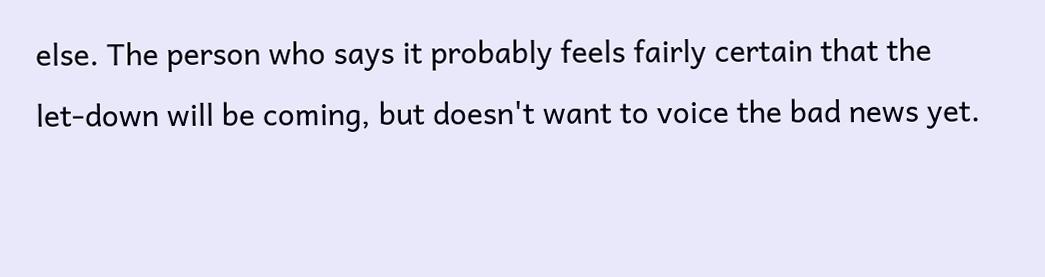else. The person who says it probably feels fairly certain that the let-down will be coming, but doesn't want to voice the bad news yet.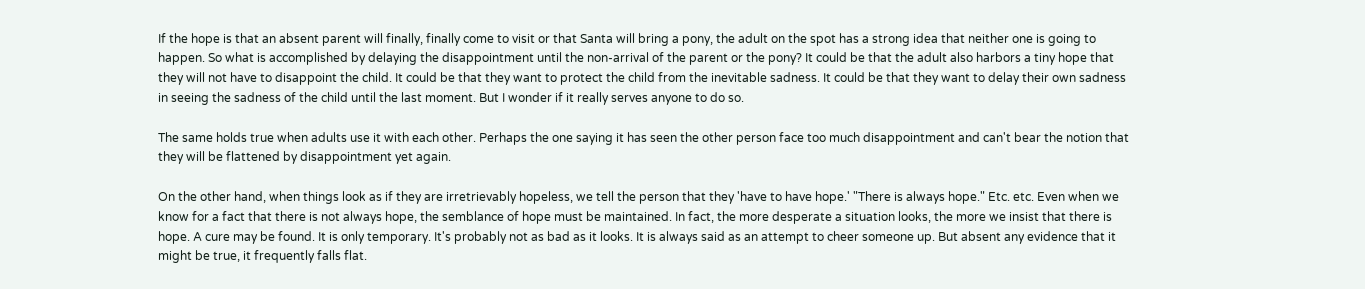If the hope is that an absent parent will finally, finally come to visit or that Santa will bring a pony, the adult on the spot has a strong idea that neither one is going to happen. So what is accomplished by delaying the disappointment until the non-arrival of the parent or the pony? It could be that the adult also harbors a tiny hope that they will not have to disappoint the child. It could be that they want to protect the child from the inevitable sadness. It could be that they want to delay their own sadness in seeing the sadness of the child until the last moment. But I wonder if it really serves anyone to do so.

The same holds true when adults use it with each other. Perhaps the one saying it has seen the other person face too much disappointment and can't bear the notion that they will be flattened by disappointment yet again.

On the other hand, when things look as if they are irretrievably hopeless, we tell the person that they 'have to have hope.' "There is always hope." Etc. etc. Even when we know for a fact that there is not always hope, the semblance of hope must be maintained. In fact, the more desperate a situation looks, the more we insist that there is hope. A cure may be found. It is only temporary. It's probably not as bad as it looks. It is always said as an attempt to cheer someone up. But absent any evidence that it might be true, it frequently falls flat.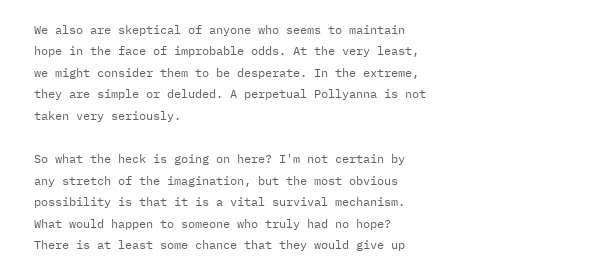We also are skeptical of anyone who seems to maintain hope in the face of improbable odds. At the very least, we might consider them to be desperate. In the extreme, they are simple or deluded. A perpetual Pollyanna is not taken very seriously.

So what the heck is going on here? I'm not certain by any stretch of the imagination, but the most obvious possibility is that it is a vital survival mechanism. What would happen to someone who truly had no hope? There is at least some chance that they would give up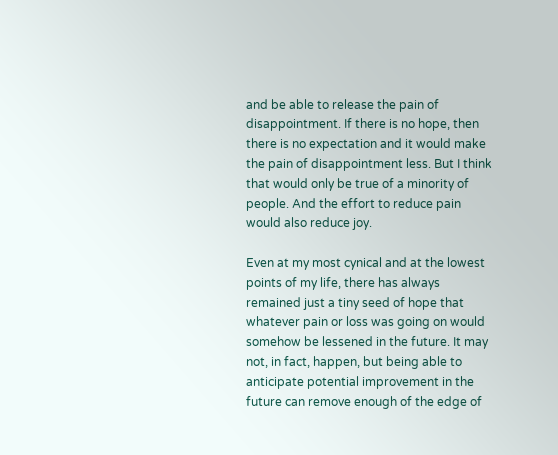and be able to release the pain of disappointment. If there is no hope, then there is no expectation and it would make the pain of disappointment less. But I think that would only be true of a minority of people. And the effort to reduce pain would also reduce joy.

Even at my most cynical and at the lowest points of my life, there has always remained just a tiny seed of hope that whatever pain or loss was going on would somehow be lessened in the future. It may not, in fact, happen, but being able to anticipate potential improvement in the future can remove enough of the edge of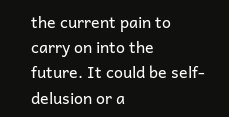the current pain to carry on into the future. It could be self-delusion or a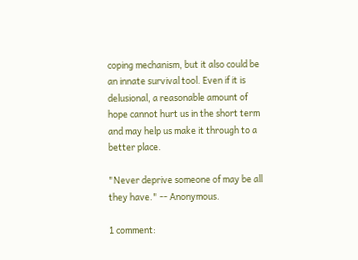coping mechanism, but it also could be an innate survival tool. Even if it is delusional, a reasonable amount of hope cannot hurt us in the short term and may help us make it through to a better place.

"Never deprive someone of may be all they have." -- Anonymous.

1 comment: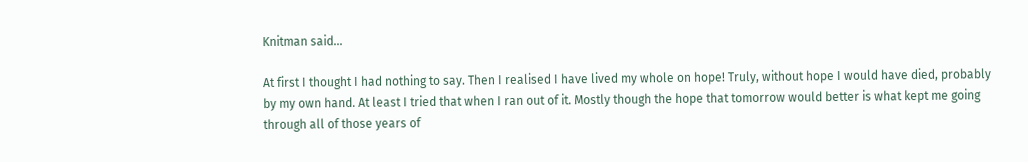Knitman said...

At first I thought I had nothing to say. Then I realised I have lived my whole on hope! Truly, without hope I would have died, probably by my own hand. At least I tried that when I ran out of it. Mostly though the hope that tomorrow would better is what kept me going through all of those years of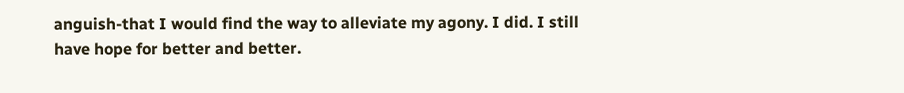anguish-that I would find the way to alleviate my agony. I did. I still have hope for better and better.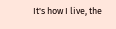It's how I live, the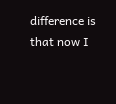difference is that now I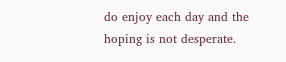do enjoy each day and the hoping is not desperate.